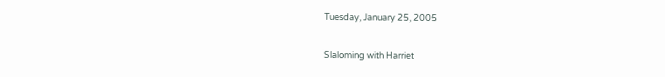Tuesday, January 25, 2005

Slaloming with Harriet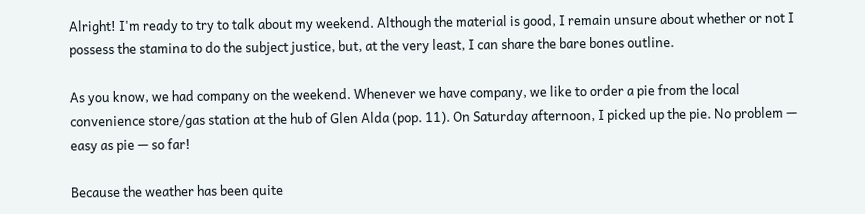Alright! I'm ready to try to talk about my weekend. Although the material is good, I remain unsure about whether or not I possess the stamina to do the subject justice, but, at the very least, I can share the bare bones outline.

As you know, we had company on the weekend. Whenever we have company, we like to order a pie from the local convenience store/gas station at the hub of Glen Alda (pop. 11). On Saturday afternoon, I picked up the pie. No problem — easy as pie — so far!

Because the weather has been quite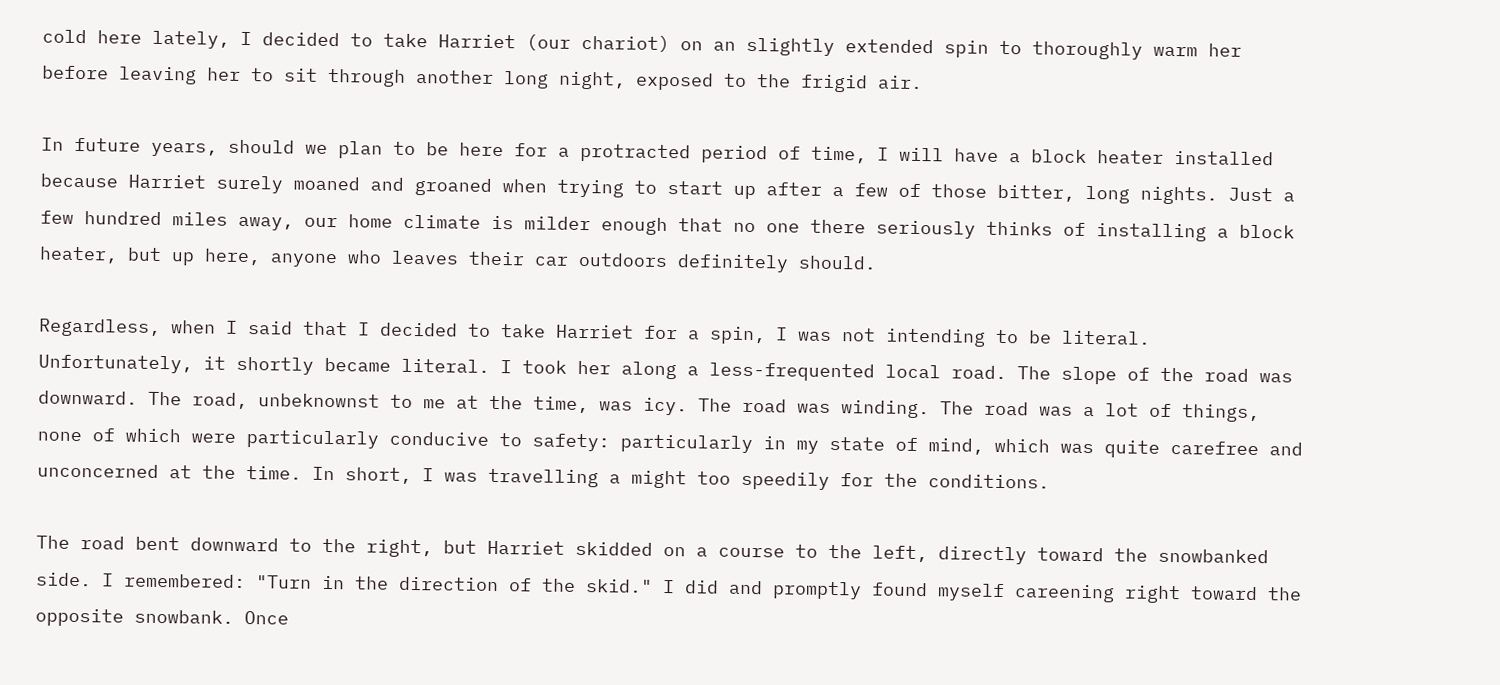cold here lately, I decided to take Harriet (our chariot) on an slightly extended spin to thoroughly warm her before leaving her to sit through another long night, exposed to the frigid air.

In future years, should we plan to be here for a protracted period of time, I will have a block heater installed because Harriet surely moaned and groaned when trying to start up after a few of those bitter, long nights. Just a few hundred miles away, our home climate is milder enough that no one there seriously thinks of installing a block heater, but up here, anyone who leaves their car outdoors definitely should.

Regardless, when I said that I decided to take Harriet for a spin, I was not intending to be literal. Unfortunately, it shortly became literal. I took her along a less-frequented local road. The slope of the road was downward. The road, unbeknownst to me at the time, was icy. The road was winding. The road was a lot of things, none of which were particularly conducive to safety: particularly in my state of mind, which was quite carefree and unconcerned at the time. In short, I was travelling a might too speedily for the conditions.

The road bent downward to the right, but Harriet skidded on a course to the left, directly toward the snowbanked side. I remembered: "Turn in the direction of the skid." I did and promptly found myself careening right toward the opposite snowbank. Once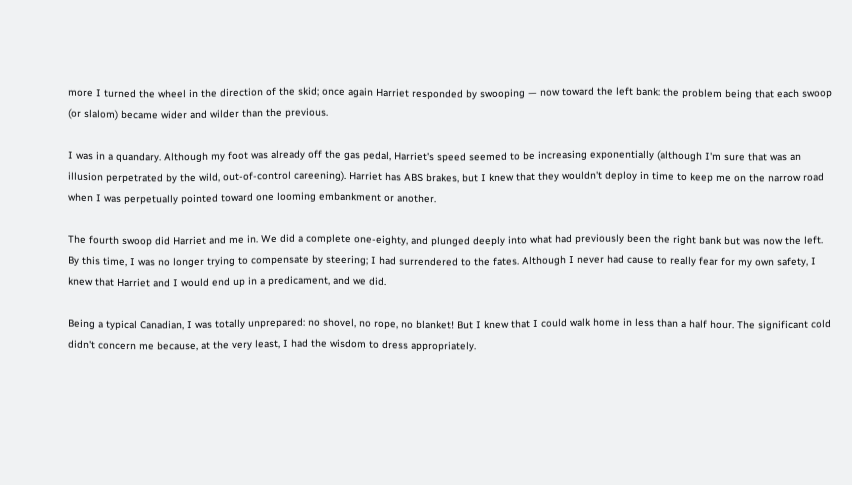more I turned the wheel in the direction of the skid; once again Harriet responded by swooping — now toward the left bank: the problem being that each swoop (or slalom) became wider and wilder than the previous.

I was in a quandary. Although my foot was already off the gas pedal, Harriet's speed seemed to be increasing exponentially (although I'm sure that was an illusion perpetrated by the wild, out-of-control careening). Harriet has ABS brakes, but I knew that they wouldn't deploy in time to keep me on the narrow road when I was perpetually pointed toward one looming embankment or another.

The fourth swoop did Harriet and me in. We did a complete one-eighty, and plunged deeply into what had previously been the right bank but was now the left. By this time, I was no longer trying to compensate by steering; I had surrendered to the fates. Although I never had cause to really fear for my own safety, I knew that Harriet and I would end up in a predicament, and we did.

Being a typical Canadian, I was totally unprepared: no shovel, no rope, no blanket! But I knew that I could walk home in less than a half hour. The significant cold didn't concern me because, at the very least, I had the wisdom to dress appropriately.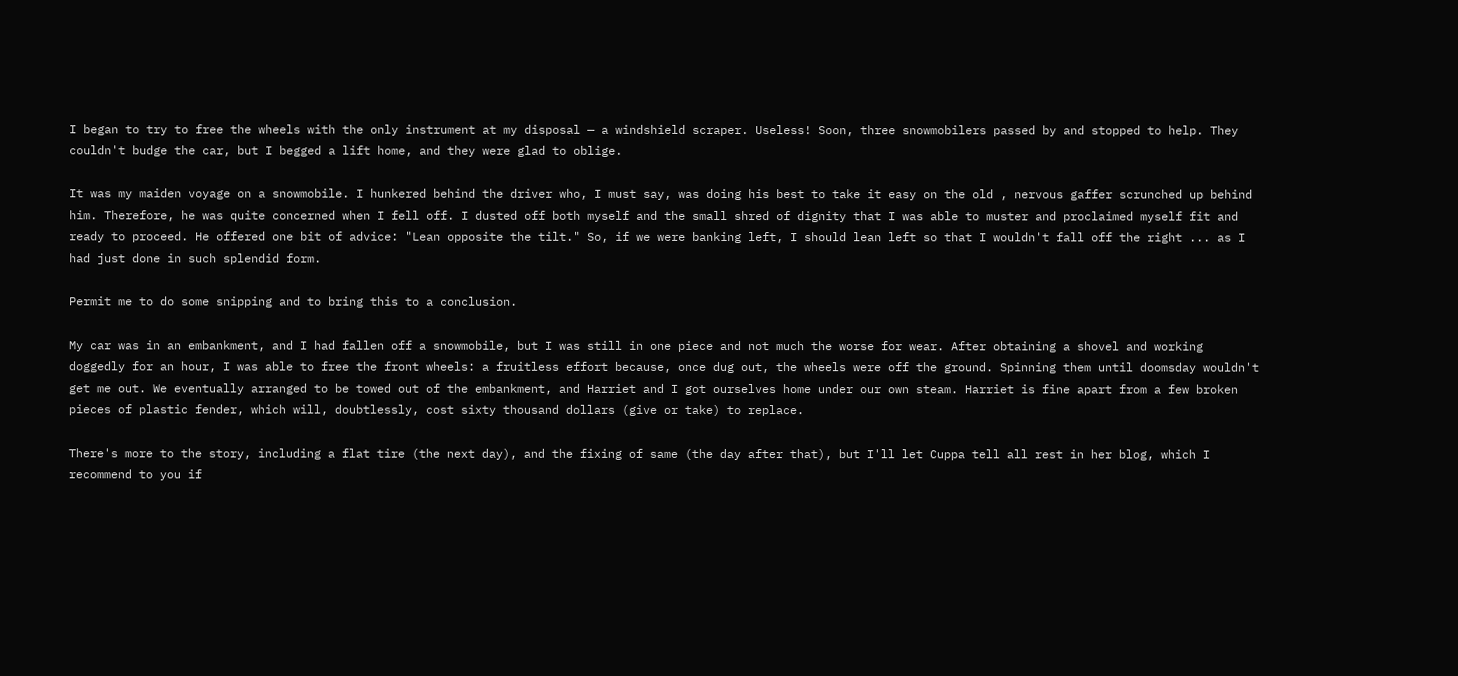I began to try to free the wheels with the only instrument at my disposal — a windshield scraper. Useless! Soon, three snowmobilers passed by and stopped to help. They couldn't budge the car, but I begged a lift home, and they were glad to oblige.

It was my maiden voyage on a snowmobile. I hunkered behind the driver who, I must say, was doing his best to take it easy on the old , nervous gaffer scrunched up behind him. Therefore, he was quite concerned when I fell off. I dusted off both myself and the small shred of dignity that I was able to muster and proclaimed myself fit and ready to proceed. He offered one bit of advice: "Lean opposite the tilt." So, if we were banking left, I should lean left so that I wouldn't fall off the right ... as I had just done in such splendid form.

Permit me to do some snipping and to bring this to a conclusion.

My car was in an embankment, and I had fallen off a snowmobile, but I was still in one piece and not much the worse for wear. After obtaining a shovel and working doggedly for an hour, I was able to free the front wheels: a fruitless effort because, once dug out, the wheels were off the ground. Spinning them until doomsday wouldn't get me out. We eventually arranged to be towed out of the embankment, and Harriet and I got ourselves home under our own steam. Harriet is fine apart from a few broken pieces of plastic fender, which will, doubtlessly, cost sixty thousand dollars (give or take) to replace.

There's more to the story, including a flat tire (the next day), and the fixing of same (the day after that), but I'll let Cuppa tell all rest in her blog, which I recommend to you if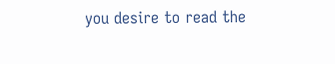you desire to read the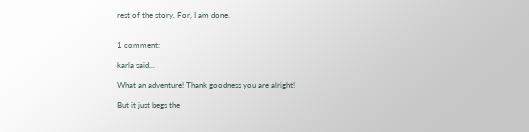rest of the story. For, I am done.


1 comment:

karla said...

What an adventure! Thank goodness you are alright!

But it just begs the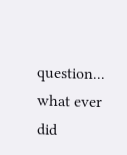question... what ever did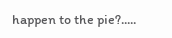happen to the pie?.....